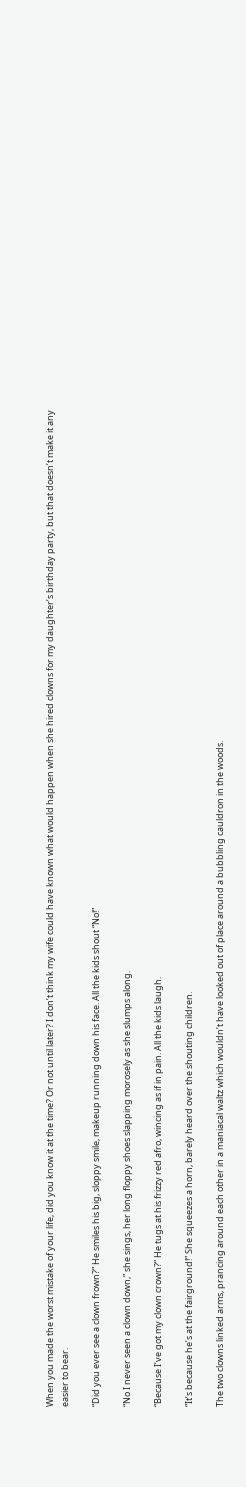When you made the worst mistake of your life, did you know it at the time? Or not until later? I don’t think my wife could have known what would happen when she hired clowns for my daughter’s birthday party, but that doesn’t make it any easier to bear.

“Did you ever see a clown frown?” He smiles his big, sloppy smile, makeup running down his face. All the kids shout “No!”

“No I never seen a clown down,” she sings, her long floppy shoes slapping morosely as she slumps along.

“Because I’ve got my clown crown?” He tugs at his frizzy red afro, wincing as if in pain. All the kids laugh.

“It’s because he’s at the fairground!” She squeezes a horn, barely heard over the shouting children.

The two clowns linked arms, prancing around each other in a maniacal waltz which wouldn’t have looked out of place around a bubbling cauldron in the woods.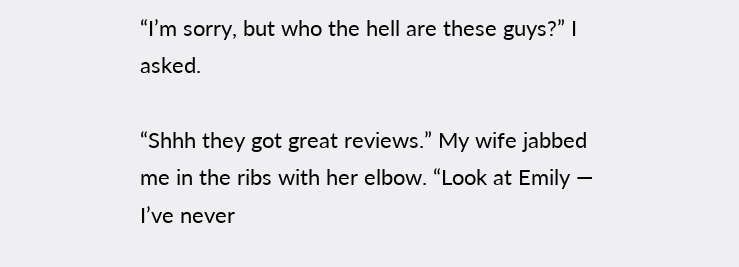“I’m sorry, but who the hell are these guys?” I asked.

“Shhh they got great reviews.” My wife jabbed me in the ribs with her elbow. “Look at Emily — I’ve never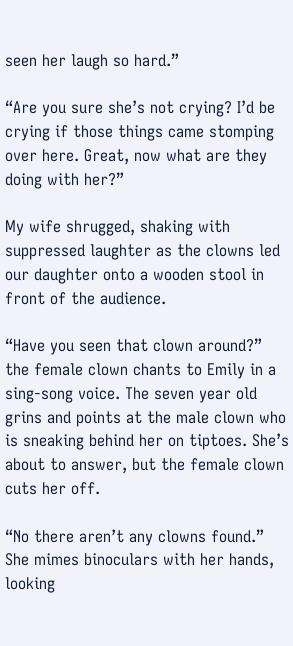seen her laugh so hard.”

“Are you sure she’s not crying? I’d be crying if those things came stomping over here. Great, now what are they doing with her?”

My wife shrugged, shaking with suppressed laughter as the clowns led our daughter onto a wooden stool in front of the audience.

“Have you seen that clown around?” the female clown chants to Emily in a sing-song voice. The seven year old grins and points at the male clown who is sneaking behind her on tiptoes. She’s about to answer, but the female clown cuts her off.

“No there aren’t any clowns found.” She mimes binoculars with her hands, looking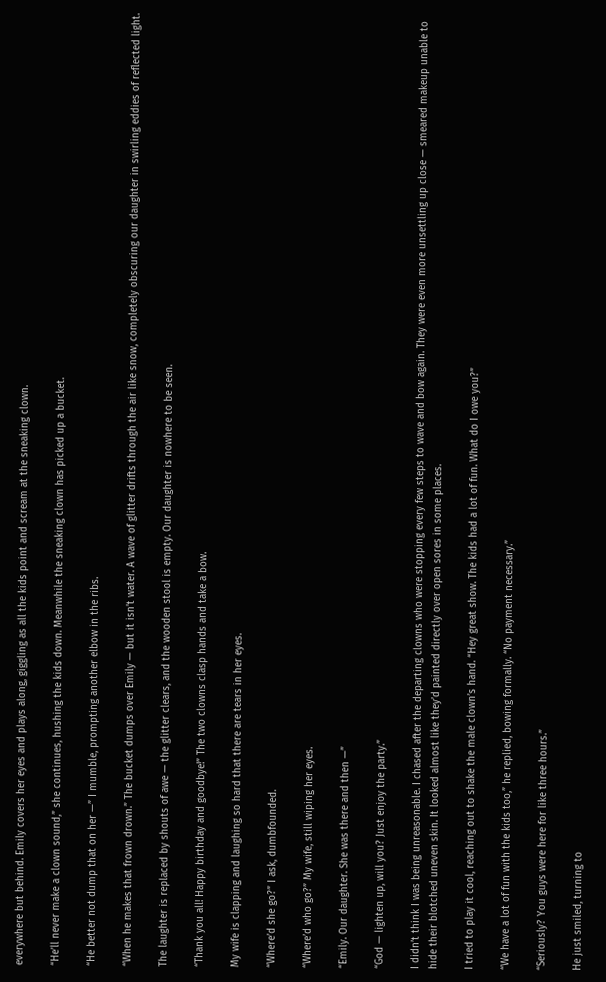everywhere but behind. Emily covers her eyes and plays along, giggling as all the kids point and scream at the sneaking clown.

“He’ll never make a clown sound,” she continues, hushing the kids down. Meanwhile the sneaking clown has picked up a bucket.

“He better not dump that on her —” I mumble, prompting another elbow in the ribs.

“When he makes that frown drown.” The bucket dumps over Emily — but it isn’t water. A wave of glitter drifts through the air like snow, completely obscuring our daughter in swirling eddies of reflected light.

The laughter is replaced by shouts of awe — the glitter clears, and the wooden stool is empty. Our daughter is nowhere to be seen.

“Thank you all! Happy birthday and goodbye!” The two clowns clasp hands and take a bow.

My wife is clapping and laughing so hard that there are tears in her eyes.

“Where’d she go?” I ask, dumbfounded.

“Where’d who go?” My wife, still wiping her eyes.

“Emily. Our daughter. She was there and then —”

“God — lighten up, will you? Just enjoy the party.”

I didn’t think I was being unreasonable. I chased after the departing clowns who were stopping every few steps to wave and bow again. They were even more unsettling up close — smeared makeup unable to hide their blotched uneven skin. It looked almost like they’d painted directly over open sores in some places.

I tried to play it cool, reaching out to shake the male clown’s hand. “Hey great show. The kids had a lot of fun. What do I owe you?”

“We have a lot of fun with the kids too,” he replied, bowing formally. “No payment necessary.”

“Seriously? You guys were here for like three hours.”

He just smiled, turning to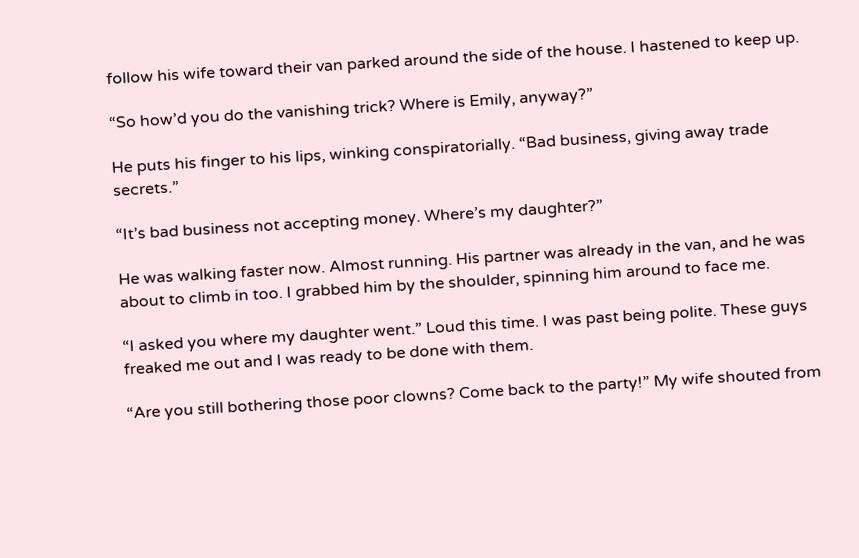follow his wife toward their van parked around the side of the house. I hastened to keep up.

“So how’d you do the vanishing trick? Where is Emily, anyway?”

He puts his finger to his lips, winking conspiratorially. “Bad business, giving away trade secrets.”

“It’s bad business not accepting money. Where’s my daughter?”

He was walking faster now. Almost running. His partner was already in the van, and he was about to climb in too. I grabbed him by the shoulder, spinning him around to face me.

“I asked you where my daughter went.” Loud this time. I was past being polite. These guys freaked me out and I was ready to be done with them.

“Are you still bothering those poor clowns? Come back to the party!” My wife shouted from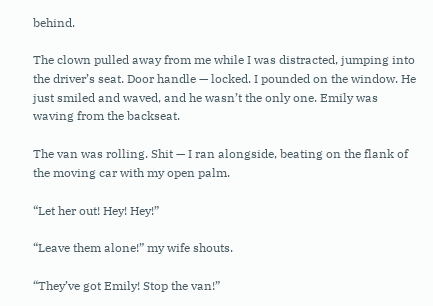behind.

The clown pulled away from me while I was distracted, jumping into the driver’s seat. Door handle — locked. I pounded on the window. He just smiled and waved, and he wasn’t the only one. Emily was waving from the backseat.

The van was rolling. Shit — I ran alongside, beating on the flank of the moving car with my open palm.

“Let her out! Hey! Hey!”

“Leave them alone!” my wife shouts.

“They’ve got Emily! Stop the van!”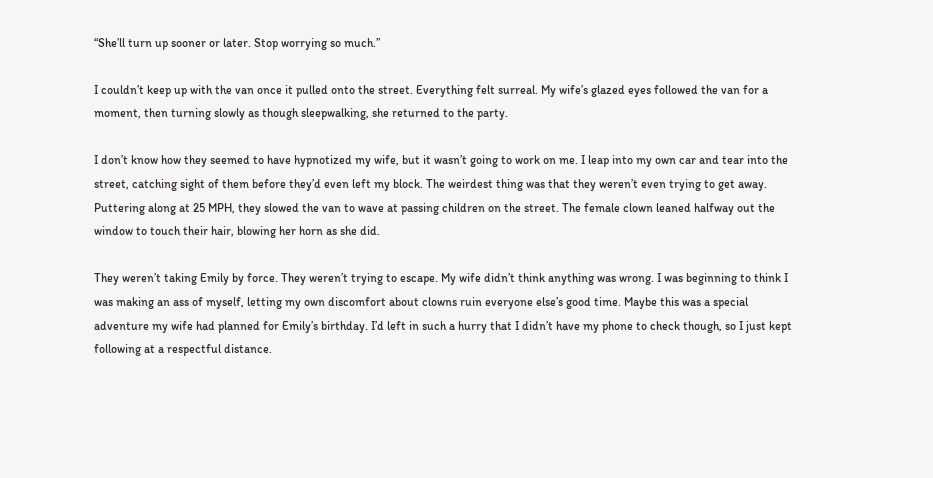“She’ll turn up sooner or later. Stop worrying so much.”

I couldn’t keep up with the van once it pulled onto the street. Everything felt surreal. My wife’s glazed eyes followed the van for a moment, then turning slowly as though sleepwalking, she returned to the party.

I don’t know how they seemed to have hypnotized my wife, but it wasn’t going to work on me. I leap into my own car and tear into the street, catching sight of them before they’d even left my block. The weirdest thing was that they weren’t even trying to get away. Puttering along at 25 MPH, they slowed the van to wave at passing children on the street. The female clown leaned halfway out the window to touch their hair, blowing her horn as she did.

They weren’t taking Emily by force. They weren’t trying to escape. My wife didn’t think anything was wrong. I was beginning to think I was making an ass of myself, letting my own discomfort about clowns ruin everyone else’s good time. Maybe this was a special adventure my wife had planned for Emily’s birthday. I’d left in such a hurry that I didn’t have my phone to check though, so I just kept following at a respectful distance.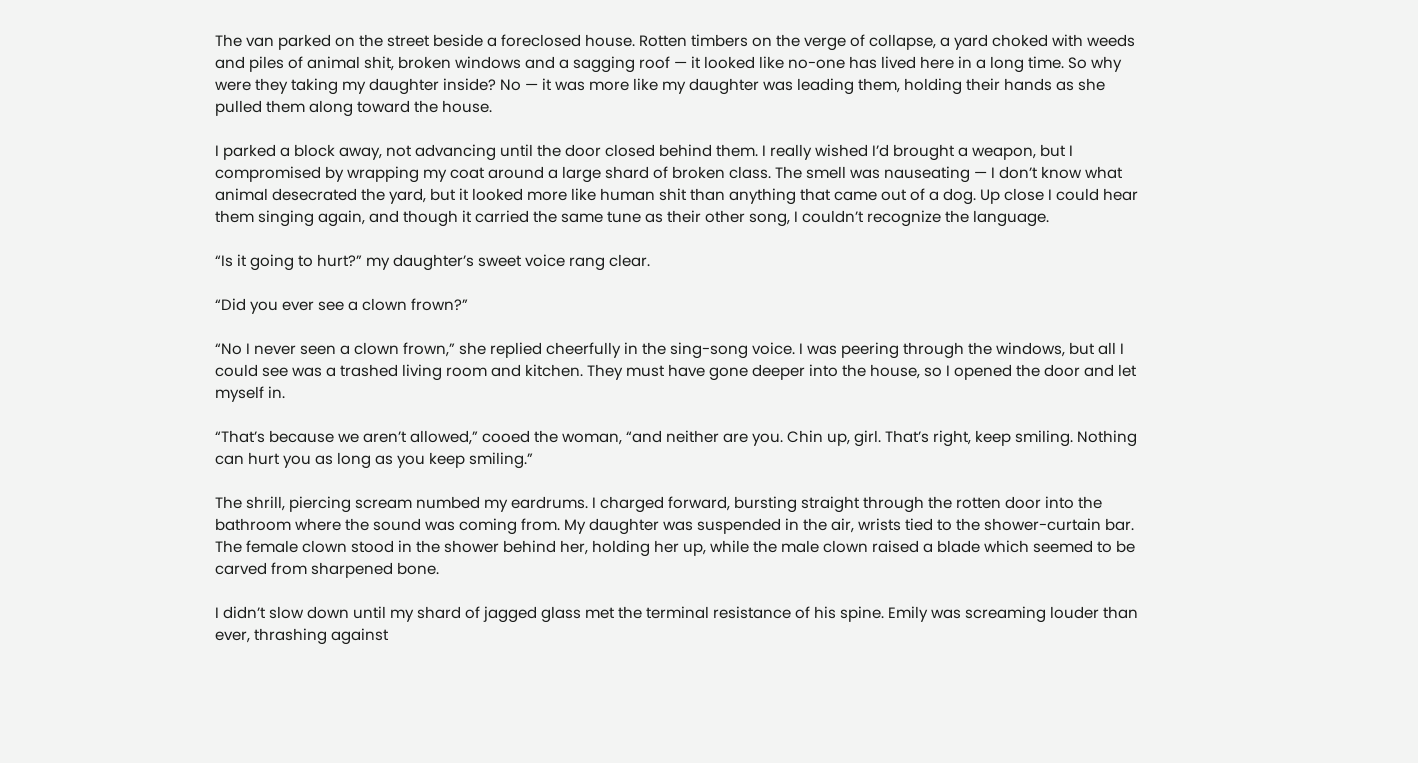The van parked on the street beside a foreclosed house. Rotten timbers on the verge of collapse, a yard choked with weeds and piles of animal shit, broken windows and a sagging roof — it looked like no-one has lived here in a long time. So why were they taking my daughter inside? No — it was more like my daughter was leading them, holding their hands as she pulled them along toward the house.

I parked a block away, not advancing until the door closed behind them. I really wished I’d brought a weapon, but I compromised by wrapping my coat around a large shard of broken class. The smell was nauseating — I don’t know what animal desecrated the yard, but it looked more like human shit than anything that came out of a dog. Up close I could hear them singing again, and though it carried the same tune as their other song, I couldn’t recognize the language.

“Is it going to hurt?” my daughter’s sweet voice rang clear.

“Did you ever see a clown frown?”

“No I never seen a clown frown,” she replied cheerfully in the sing-song voice. I was peering through the windows, but all I could see was a trashed living room and kitchen. They must have gone deeper into the house, so I opened the door and let myself in.

“That’s because we aren’t allowed,” cooed the woman, “and neither are you. Chin up, girl. That’s right, keep smiling. Nothing can hurt you as long as you keep smiling.”

The shrill, piercing scream numbed my eardrums. I charged forward, bursting straight through the rotten door into the bathroom where the sound was coming from. My daughter was suspended in the air, wrists tied to the shower-curtain bar. The female clown stood in the shower behind her, holding her up, while the male clown raised a blade which seemed to be carved from sharpened bone.

I didn’t slow down until my shard of jagged glass met the terminal resistance of his spine. Emily was screaming louder than ever, thrashing against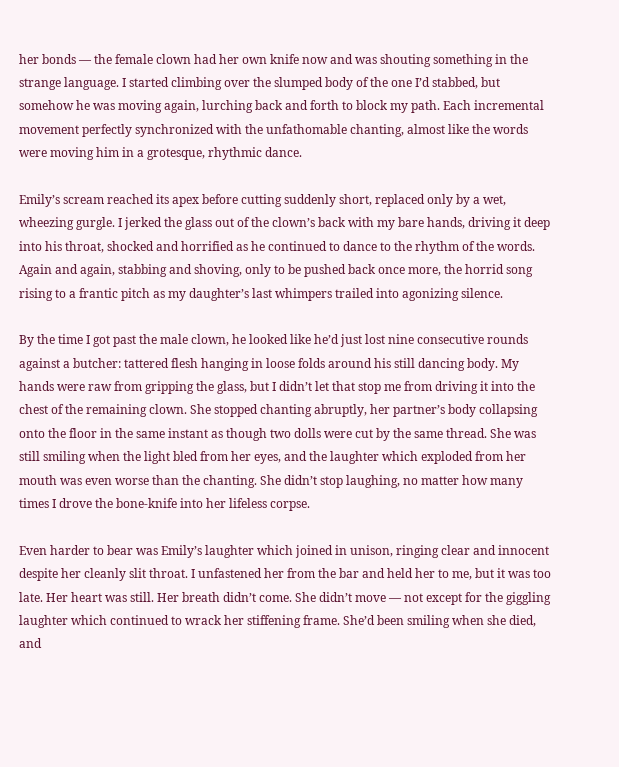her bonds — the female clown had her own knife now and was shouting something in the strange language. I started climbing over the slumped body of the one I’d stabbed, but somehow he was moving again, lurching back and forth to block my path. Each incremental movement perfectly synchronized with the unfathomable chanting, almost like the words were moving him in a grotesque, rhythmic dance.

Emily’s scream reached its apex before cutting suddenly short, replaced only by a wet, wheezing gurgle. I jerked the glass out of the clown’s back with my bare hands, driving it deep into his throat, shocked and horrified as he continued to dance to the rhythm of the words. Again and again, stabbing and shoving, only to be pushed back once more, the horrid song rising to a frantic pitch as my daughter’s last whimpers trailed into agonizing silence.

By the time I got past the male clown, he looked like he’d just lost nine consecutive rounds against a butcher: tattered flesh hanging in loose folds around his still dancing body. My hands were raw from gripping the glass, but I didn’t let that stop me from driving it into the chest of the remaining clown. She stopped chanting abruptly, her partner’s body collapsing onto the floor in the same instant as though two dolls were cut by the same thread. She was still smiling when the light bled from her eyes, and the laughter which exploded from her mouth was even worse than the chanting. She didn’t stop laughing, no matter how many times I drove the bone-knife into her lifeless corpse.

Even harder to bear was Emily’s laughter which joined in unison, ringing clear and innocent despite her cleanly slit throat. I unfastened her from the bar and held her to me, but it was too late. Her heart was still. Her breath didn’t come. She didn’t move — not except for the giggling laughter which continued to wrack her stiffening frame. She’d been smiling when she died, and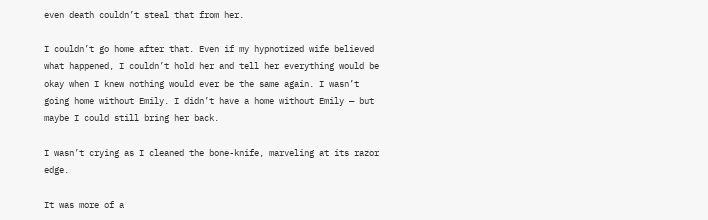even death couldn’t steal that from her.

I couldn’t go home after that. Even if my hypnotized wife believed what happened, I couldn’t hold her and tell her everything would be okay when I knew nothing would ever be the same again. I wasn’t going home without Emily. I didn’t have a home without Emily — but maybe I could still bring her back.

I wasn’t crying as I cleaned the bone-knife, marveling at its razor edge.

It was more of a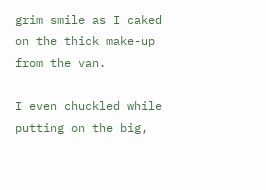grim smile as I caked on the thick make-up from the van.

I even chuckled while putting on the big,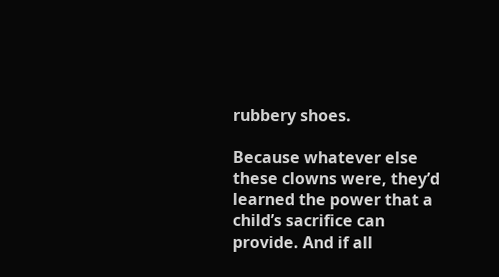rubbery shoes.

Because whatever else these clowns were, they’d learned the power that a child’s sacrifice can provide. And if all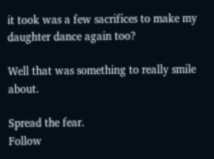it took was a few sacrifices to make my daughter dance again too?

Well that was something to really smile about.

Spread the fear.
Follow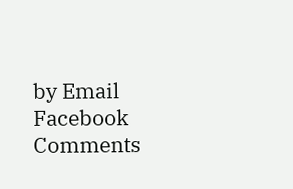by Email
Facebook Comments